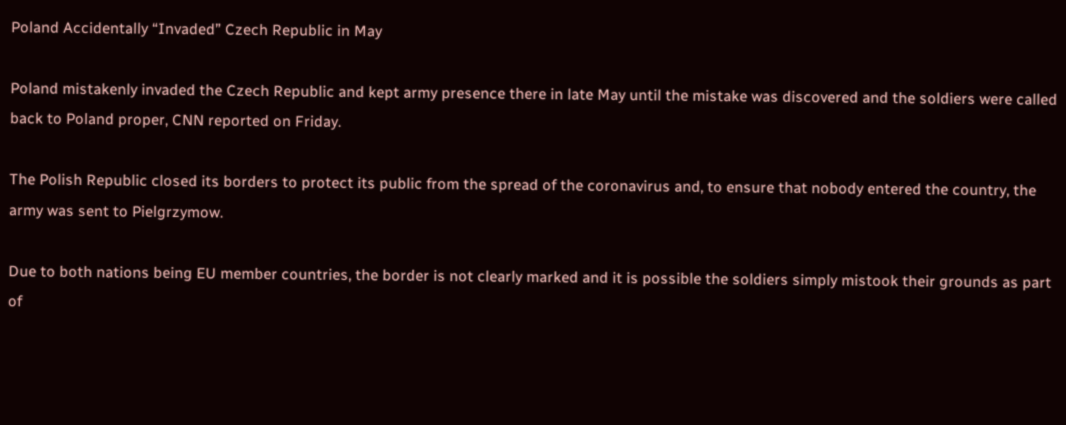Poland Accidentally “Invaded” Czech Republic in May

Poland mistakenly invaded the Czech Republic and kept army presence there in late May until the mistake was discovered and the soldiers were called back to Poland proper, CNN reported on Friday.

The Polish Republic closed its borders to protect its public from the spread of the coronavirus and, to ensure that nobody entered the country, the army was sent to Pielgrzymow.

Due to both nations being EU member countries, the border is not clearly marked and it is possible the soldiers simply mistook their grounds as part of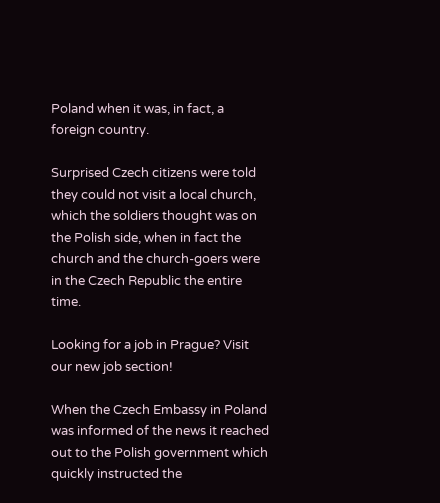Poland when it was, in fact, a foreign country.

Surprised Czech citizens were told they could not visit a local church, which the soldiers thought was on the Polish side, when in fact the church and the church-goers were in the Czech Republic the entire time.

Looking for a job in Prague? Visit our new job section!

When the Czech Embassy in Poland was informed of the news it reached out to the Polish government which quickly instructed the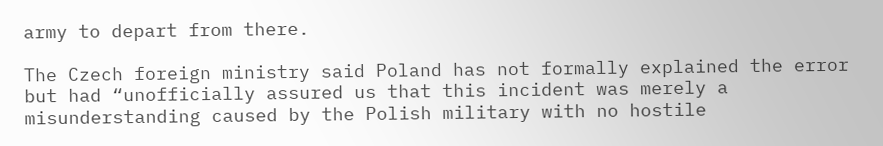army to depart from there.

The Czech foreign ministry said Poland has not formally explained the error but had “unofficially assured us that this incident was merely a misunderstanding caused by the Polish military with no hostile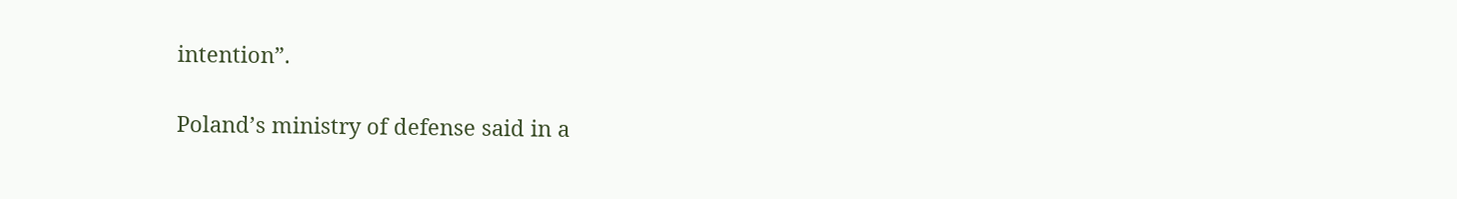intention”.

Poland’s ministry of defense said in a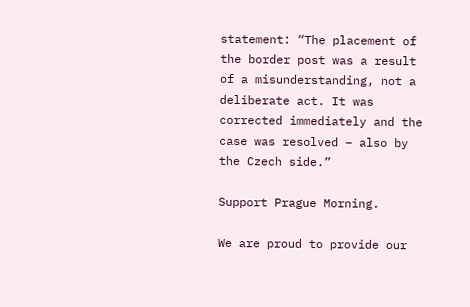statement: “The placement of the border post was a result of a misunderstanding, not a deliberate act. It was corrected immediately and the case was resolved – also by the Czech side.”

Support Prague Morning.

We are proud to provide our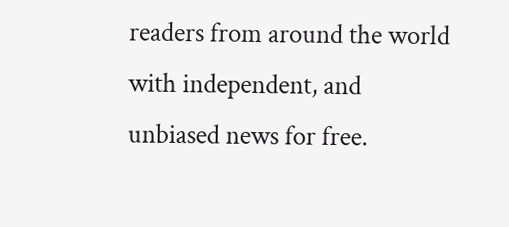readers from around the world with independent, and unbiased news for free.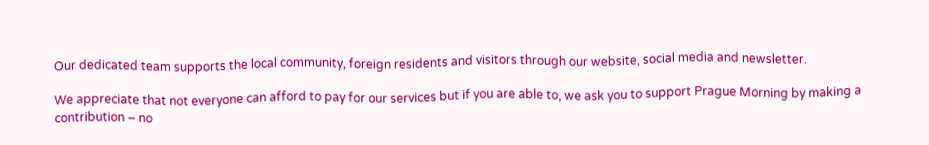Our dedicated team supports the local community, foreign residents and visitors through our website, social media and newsletter.

We appreciate that not everyone can afford to pay for our services but if you are able to, we ask you to support Prague Morning by making a contribution – no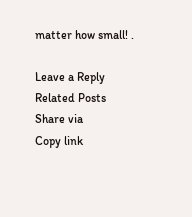matter how small! .

Leave a Reply
Related Posts
Share via
Copy link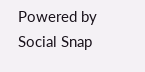Powered by Social Snap